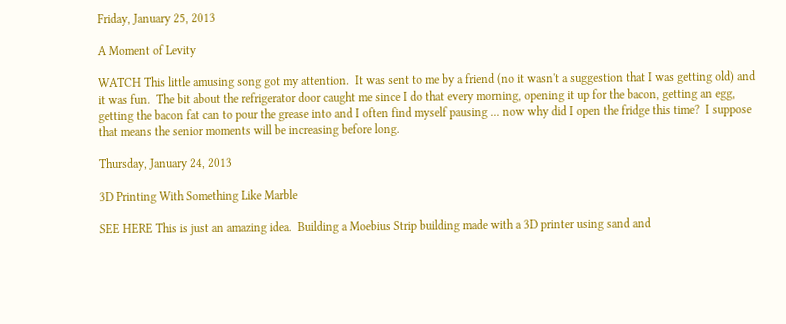Friday, January 25, 2013

A Moment of Levity

WATCH This little amusing song got my attention.  It was sent to me by a friend (no it wasn't a suggestion that I was getting old) and it was fun.  The bit about the refrigerator door caught me since I do that every morning, opening it up for the bacon, getting an egg, getting the bacon fat can to pour the grease into and I often find myself pausing ... now why did I open the fridge this time?  I suppose that means the senior moments will be increasing before long.

Thursday, January 24, 2013

3D Printing With Something Like Marble

SEE HERE This is just an amazing idea.  Building a Moebius Strip building made with a 3D printer using sand and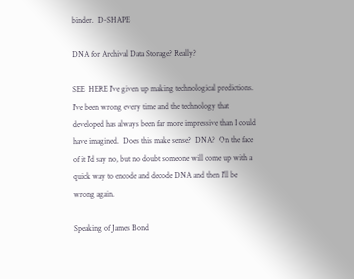binder.  D-SHAPE

DNA for Archival Data Storage? Really?

SEE  HERE I've given up making technological predictions.  I've been wrong every time and the technology that developed has always been far more impressive than I could have imagined.  Does this make sense?  DNA?  On the face of it I'd say no, but no doubt someone will come up with a quick way to encode and decode DNA and then I'll be wrong again.

Speaking of James Bond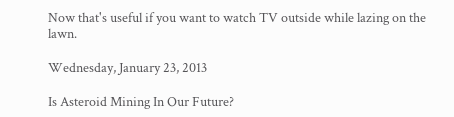Now that's useful if you want to watch TV outside while lazing on the lawn.

Wednesday, January 23, 2013

Is Asteroid Mining In Our Future?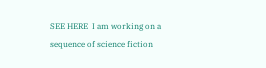SEE HERE  I am working on a sequence of science fiction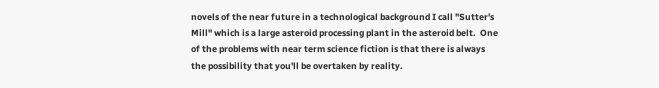novels of the near future in a technological background I call "Sutter's Mill" which is a large asteroid processing plant in the asteroid belt.  One of the problems with near term science fiction is that there is always the possibility that you'll be overtaken by reality.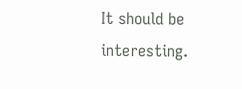It should be interesting.